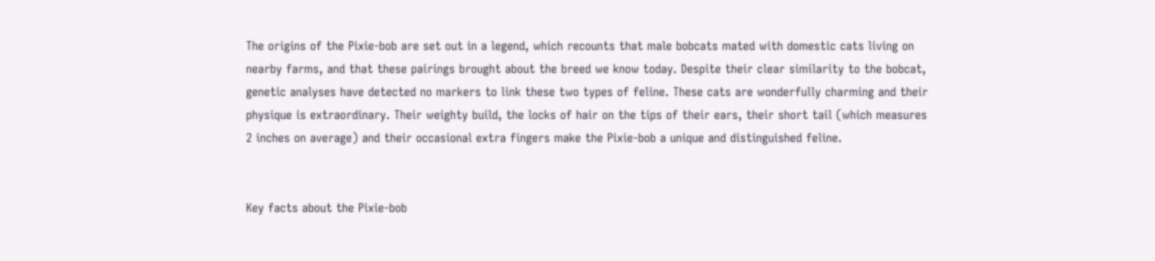The origins of the Pixie-bob are set out in a legend, which recounts that male bobcats mated with domestic cats living on nearby farms, and that these pairings brought about the breed we know today. Despite their clear similarity to the bobcat, genetic analyses have detected no markers to link these two types of feline. These cats are wonderfully charming and their physique is extraordinary. Their weighty build, the locks of hair on the tips of their ears, their short tail (which measures 2 inches on average) and their occasional extra fingers make the Pixie-bob a unique and distinguished feline.


Key facts about the Pixie-bob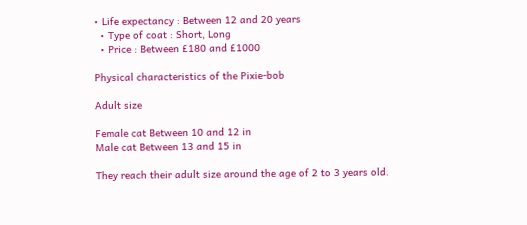• Life expectancy : Between 12 and 20 years
  • Type of coat : Short, Long
  • Price : Between £180 and £1000

Physical characteristics of the Pixie-bob

Adult size

Female cat Between 10 and 12 in
Male cat Between 13 and 15 in

They reach their adult size around the age of 2 to 3 years old.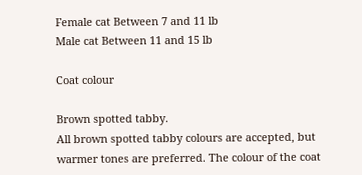Female cat Between 7 and 11 lb
Male cat Between 11 and 15 lb

Coat colour

Brown spotted tabby.
All brown spotted tabby colours are accepted, but warmer tones are preferred. The colour of the coat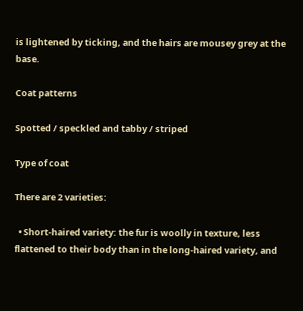is lightened by ticking, and the hairs are mousey grey at the base.

Coat patterns

Spotted / speckled and tabby / striped

Type of coat

There are 2 varieties:

  • Short-haired variety: the fur is woolly in texture, less flattened to their body than in the long-haired variety, and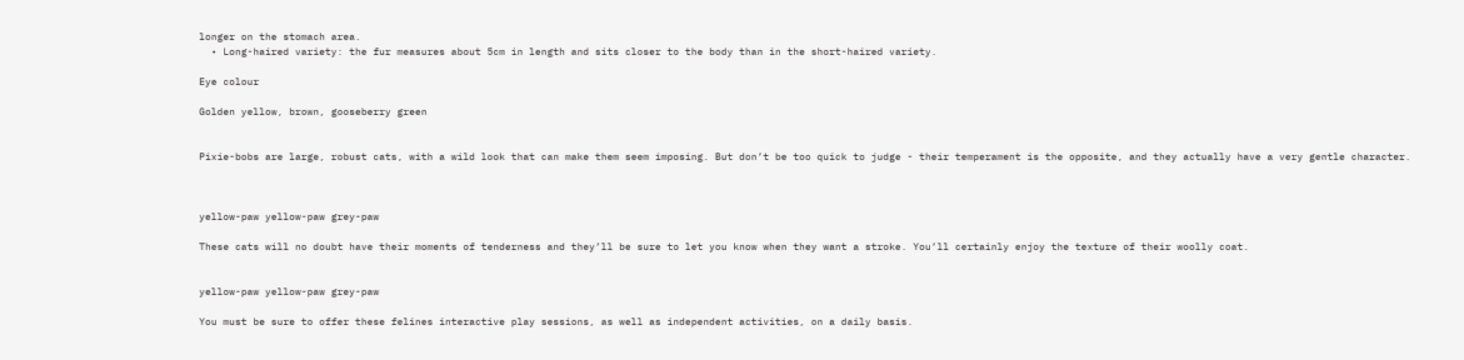longer on the stomach area.
  • Long-haired variety: the fur measures about 5cm in length and sits closer to the body than in the short-haired variety.

Eye colour

Golden yellow, brown, gooseberry green


Pixie-bobs are large, robust cats, with a wild look that can make them seem imposing. But don’t be too quick to judge - their temperament is the opposite, and they actually have a very gentle character.



yellow-paw yellow-paw grey-paw

These cats will no doubt have their moments of tenderness and they’ll be sure to let you know when they want a stroke. You’ll certainly enjoy the texture of their woolly coat.


yellow-paw yellow-paw grey-paw

You must be sure to offer these felines interactive play sessions, as well as independent activities, on a daily basis.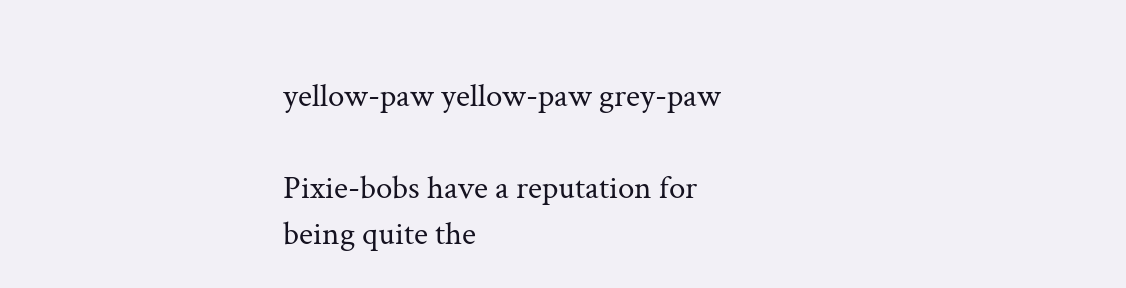yellow-paw yellow-paw grey-paw

Pixie-bobs have a reputation for being quite the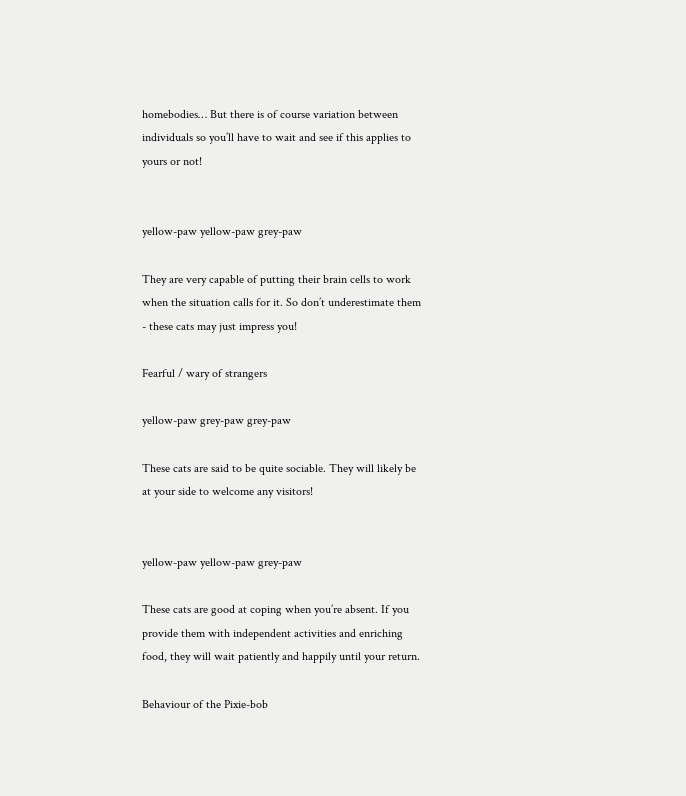homebodies… But there is of course variation between individuals so you’ll have to wait and see if this applies to yours or not!


yellow-paw yellow-paw grey-paw

They are very capable of putting their brain cells to work when the situation calls for it. So don’t underestimate them - these cats may just impress you!

Fearful / wary of strangers

yellow-paw grey-paw grey-paw

These cats are said to be quite sociable. They will likely be at your side to welcome any visitors!


yellow-paw yellow-paw grey-paw

These cats are good at coping when you’re absent. If you provide them with independent activities and enriching food, they will wait patiently and happily until your return.

Behaviour of the Pixie-bob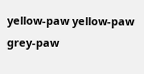yellow-paw yellow-paw grey-paw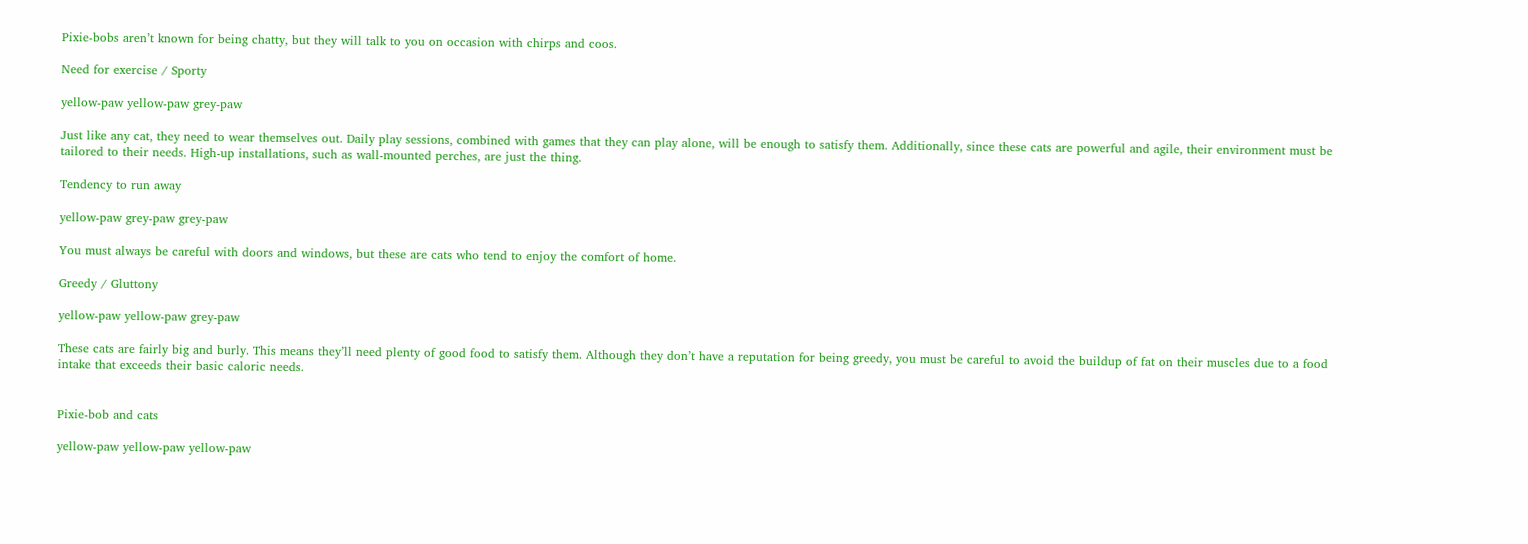Pixie-bobs aren’t known for being chatty, but they will talk to you on occasion with chirps and coos.

Need for exercise / Sporty

yellow-paw yellow-paw grey-paw

Just like any cat, they need to wear themselves out. Daily play sessions, combined with games that they can play alone, will be enough to satisfy them. Additionally, since these cats are powerful and agile, their environment must be tailored to their needs. High-up installations, such as wall-mounted perches, are just the thing.

Tendency to run away

yellow-paw grey-paw grey-paw

You must always be careful with doors and windows, but these are cats who tend to enjoy the comfort of home.

Greedy / Gluttony

yellow-paw yellow-paw grey-paw

These cats are fairly big and burly. This means they’ll need plenty of good food to satisfy them. Although they don’t have a reputation for being greedy, you must be careful to avoid the buildup of fat on their muscles due to a food intake that exceeds their basic caloric needs.


Pixie-bob and cats

yellow-paw yellow-paw yellow-paw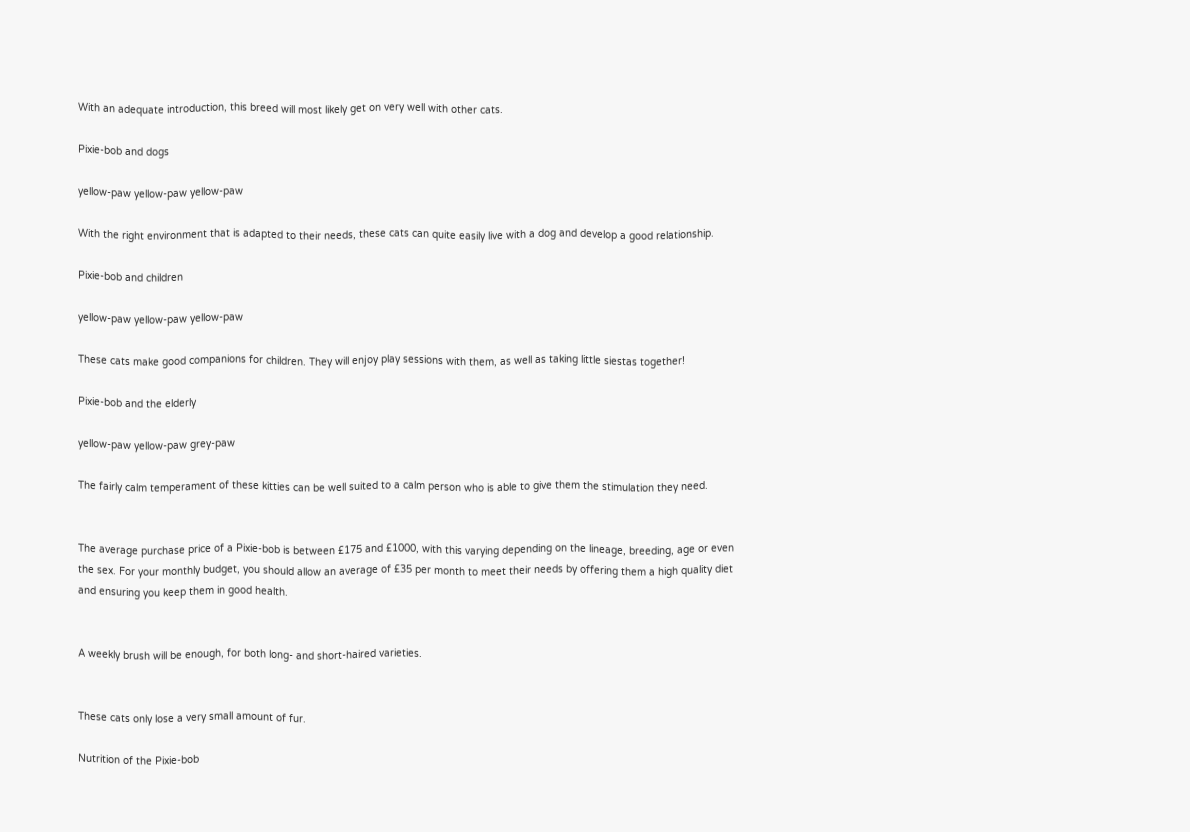With an adequate introduction, this breed will most likely get on very well with other cats.

Pixie-bob and dogs

yellow-paw yellow-paw yellow-paw

With the right environment that is adapted to their needs, these cats can quite easily live with a dog and develop a good relationship.

Pixie-bob and children

yellow-paw yellow-paw yellow-paw

These cats make good companions for children. They will enjoy play sessions with them, as well as taking little siestas together!

Pixie-bob and the elderly

yellow-paw yellow-paw grey-paw

The fairly calm temperament of these kitties can be well suited to a calm person who is able to give them the stimulation they need.


The average purchase price of a Pixie-bob is between £175 and £1000, with this varying depending on the lineage, breeding, age or even the sex. For your monthly budget, you should allow an average of £35 per month to meet their needs by offering them a high quality diet and ensuring you keep them in good health.


A weekly brush will be enough, for both long- and short-haired varieties.


These cats only lose a very small amount of fur.

Nutrition of the Pixie-bob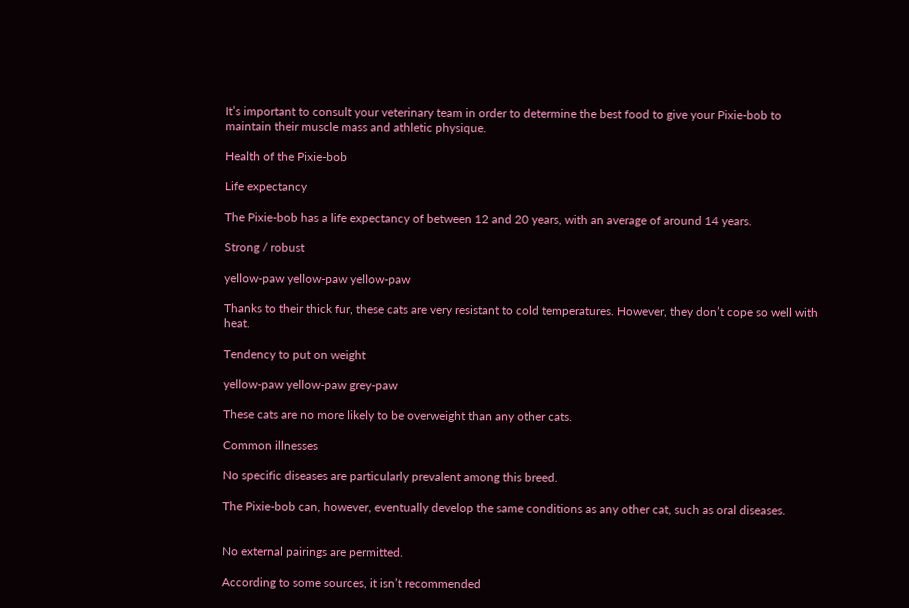It’s important to consult your veterinary team in order to determine the best food to give your Pixie-bob to maintain their muscle mass and athletic physique.

Health of the Pixie-bob

Life expectancy

The Pixie-bob has a life expectancy of between 12 and 20 years, with an average of around 14 years.

Strong / robust

yellow-paw yellow-paw yellow-paw

Thanks to their thick fur, these cats are very resistant to cold temperatures. However, they don’t cope so well with heat.

Tendency to put on weight

yellow-paw yellow-paw grey-paw

These cats are no more likely to be overweight than any other cats.

Common illnesses

No specific diseases are particularly prevalent among this breed.

The Pixie-bob can, however, eventually develop the same conditions as any other cat, such as oral diseases.


No external pairings are permitted.

According to some sources, it isn’t recommended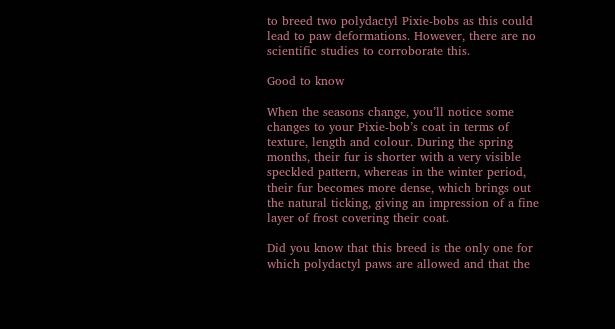to breed two polydactyl Pixie-bobs as this could lead to paw deformations. However, there are no scientific studies to corroborate this.

Good to know

When the seasons change, you’ll notice some changes to your Pixie-bob’s coat in terms of texture, length and colour. During the spring months, their fur is shorter with a very visible speckled pattern, whereas in the winter period, their fur becomes more dense, which brings out the natural ticking, giving an impression of a fine layer of frost covering their coat.

Did you know that this breed is the only one for which polydactyl paws are allowed and that the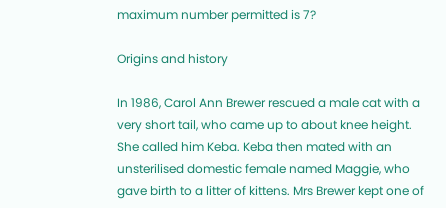maximum number permitted is 7?

Origins and history

In 1986, Carol Ann Brewer rescued a male cat with a very short tail, who came up to about knee height. She called him Keba. Keba then mated with an unsterilised domestic female named Maggie, who gave birth to a litter of kittens. Mrs Brewer kept one of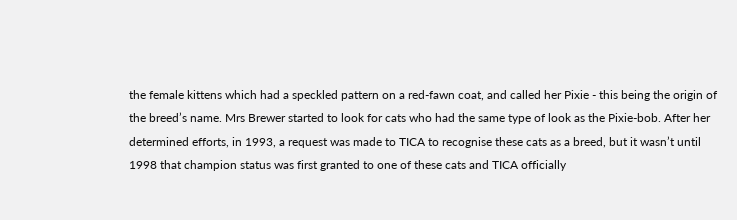the female kittens which had a speckled pattern on a red-fawn coat, and called her Pixie - this being the origin of the breed’s name. Mrs Brewer started to look for cats who had the same type of look as the Pixie-bob. After her determined efforts, in 1993, a request was made to TICA to recognise these cats as a breed, but it wasn’t until 1998 that champion status was first granted to one of these cats and TICA officially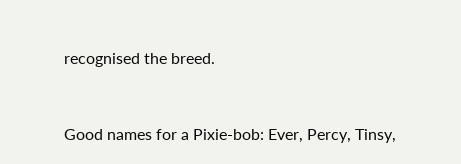recognised the breed.


Good names for a Pixie-bob: Ever, Percy, Tinsy,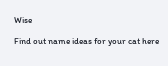Wise

Find out name ideas for your cat here